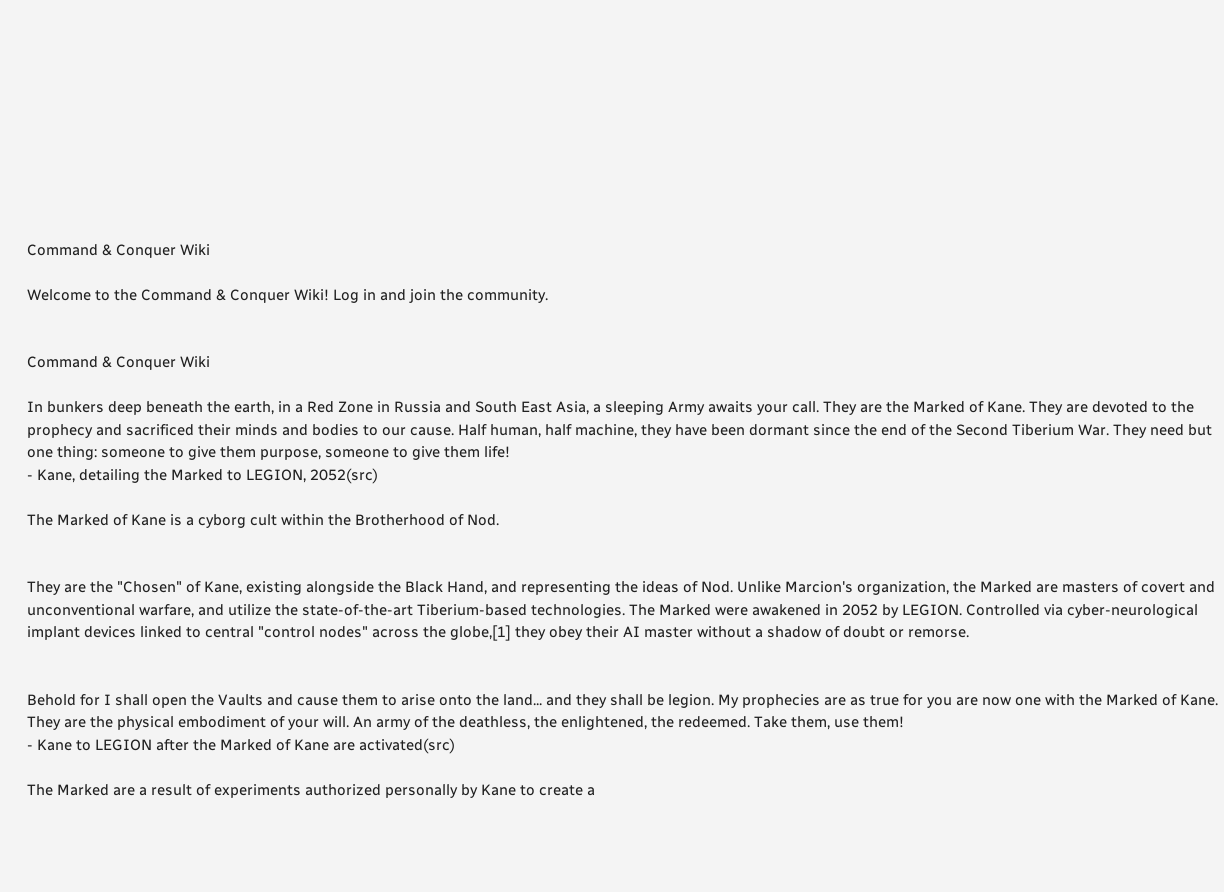Command & Conquer Wiki

Welcome to the Command & Conquer Wiki! Log in and join the community.


Command & Conquer Wiki

In bunkers deep beneath the earth, in a Red Zone in Russia and South East Asia, a sleeping Army awaits your call. They are the Marked of Kane. They are devoted to the prophecy and sacrificed their minds and bodies to our cause. Half human, half machine, they have been dormant since the end of the Second Tiberium War. They need but one thing: someone to give them purpose, someone to give them life!
- Kane, detailing the Marked to LEGION, 2052(src)

The Marked of Kane is a cyborg cult within the Brotherhood of Nod.


They are the "Chosen" of Kane, existing alongside the Black Hand, and representing the ideas of Nod. Unlike Marcion's organization, the Marked are masters of covert and unconventional warfare, and utilize the state-of-the-art Tiberium-based technologies. The Marked were awakened in 2052 by LEGION. Controlled via cyber-neurological implant devices linked to central "control nodes" across the globe,[1] they obey their AI master without a shadow of doubt or remorse.


Behold for I shall open the Vaults and cause them to arise onto the land... and they shall be legion. My prophecies are as true for you are now one with the Marked of Kane. They are the physical embodiment of your will. An army of the deathless, the enlightened, the redeemed. Take them, use them!
- Kane to LEGION after the Marked of Kane are activated(src)

The Marked are a result of experiments authorized personally by Kane to create a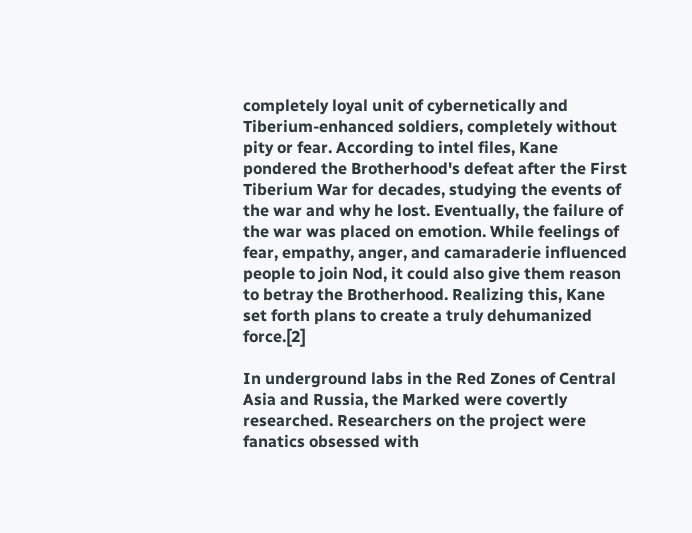completely loyal unit of cybernetically and Tiberium-enhanced soldiers, completely without pity or fear. According to intel files, Kane pondered the Brotherhood's defeat after the First Tiberium War for decades, studying the events of the war and why he lost. Eventually, the failure of the war was placed on emotion. While feelings of fear, empathy, anger, and camaraderie influenced people to join Nod, it could also give them reason to betray the Brotherhood. Realizing this, Kane set forth plans to create a truly dehumanized force.[2]

In underground labs in the Red Zones of Central Asia and Russia, the Marked were covertly researched. Researchers on the project were fanatics obsessed with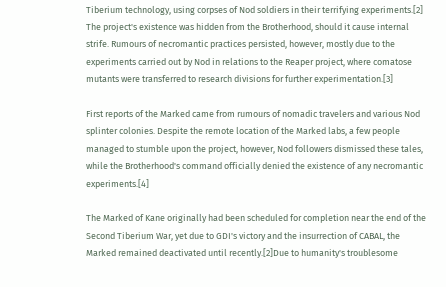Tiberium technology, using corpses of Nod soldiers in their terrifying experiments.[2] The project's existence was hidden from the Brotherhood, should it cause internal strife. Rumours of necromantic practices persisted, however, mostly due to the experiments carried out by Nod in relations to the Reaper project, where comatose mutants were transferred to research divisions for further experimentation.[3]

First reports of the Marked came from rumours of nomadic travelers and various Nod splinter colonies. Despite the remote location of the Marked labs, a few people managed to stumble upon the project, however, Nod followers dismissed these tales, while the Brotherhood's command officially denied the existence of any necromantic experiments.[4]

The Marked of Kane originally had been scheduled for completion near the end of the Second Tiberium War, yet due to GDI's victory and the insurrection of CABAL, the Marked remained deactivated until recently.[2]Due to humanity's troublesome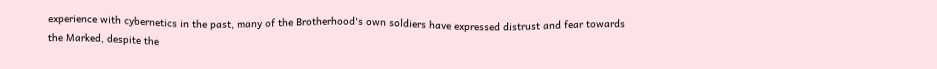experience with cybernetics in the past, many of the Brotherhood's own soldiers have expressed distrust and fear towards the Marked, despite the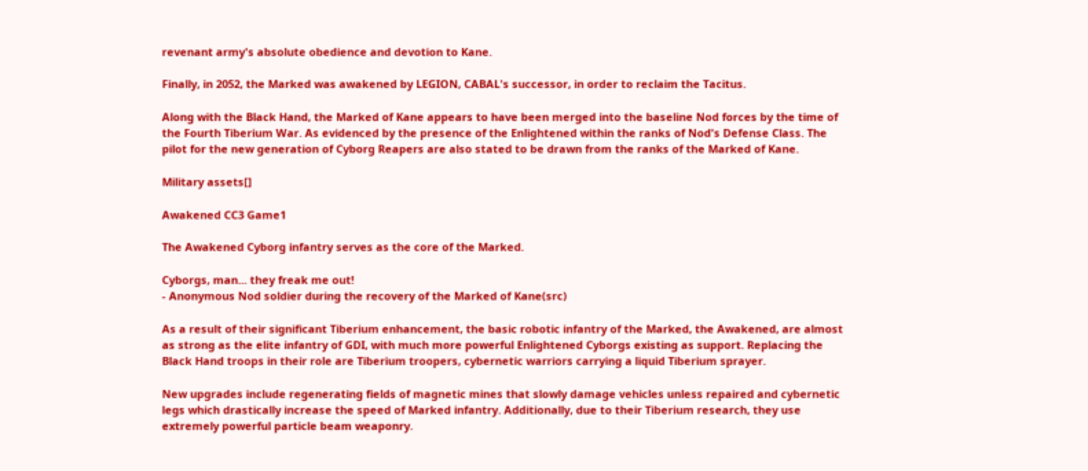revenant army's absolute obedience and devotion to Kane.

Finally, in 2052, the Marked was awakened by LEGION, CABAL's successor, in order to reclaim the Tacitus.

Along with the Black Hand, the Marked of Kane appears to have been merged into the baseline Nod forces by the time of the Fourth Tiberium War. As evidenced by the presence of the Enlightened within the ranks of Nod's Defense Class. The pilot for the new generation of Cyborg Reapers are also stated to be drawn from the ranks of the Marked of Kane.

Military assets[]

Awakened CC3 Game1

The Awakened Cyborg infantry serves as the core of the Marked.

Cyborgs, man... they freak me out!
- Anonymous Nod soldier during the recovery of the Marked of Kane(src)

As a result of their significant Tiberium enhancement, the basic robotic infantry of the Marked, the Awakened, are almost as strong as the elite infantry of GDI, with much more powerful Enlightened Cyborgs existing as support. Replacing the Black Hand troops in their role are Tiberium troopers, cybernetic warriors carrying a liquid Tiberium sprayer.

New upgrades include regenerating fields of magnetic mines that slowly damage vehicles unless repaired and cybernetic legs which drastically increase the speed of Marked infantry. Additionally, due to their Tiberium research, they use extremely powerful particle beam weaponry.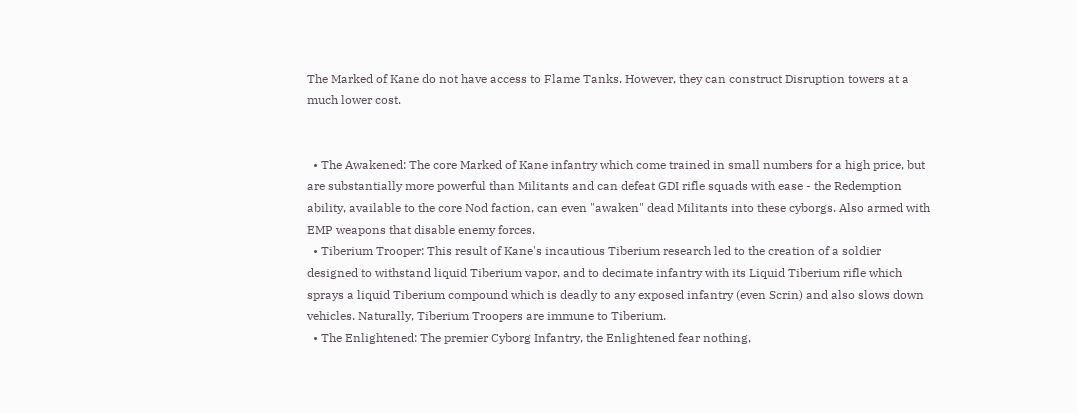The Marked of Kane do not have access to Flame Tanks. However, they can construct Disruption towers at a much lower cost.


  • The Awakened: The core Marked of Kane infantry which come trained in small numbers for a high price, but are substantially more powerful than Militants and can defeat GDI rifle squads with ease - the Redemption ability, available to the core Nod faction, can even "awaken" dead Militants into these cyborgs. Also armed with EMP weapons that disable enemy forces.
  • Tiberium Trooper: This result of Kane's incautious Tiberium research led to the creation of a soldier designed to withstand liquid Tiberium vapor, and to decimate infantry with its Liquid Tiberium rifle which sprays a liquid Tiberium compound which is deadly to any exposed infantry (even Scrin) and also slows down vehicles. Naturally, Tiberium Troopers are immune to Tiberium.
  • The Enlightened: The premier Cyborg Infantry, the Enlightened fear nothing,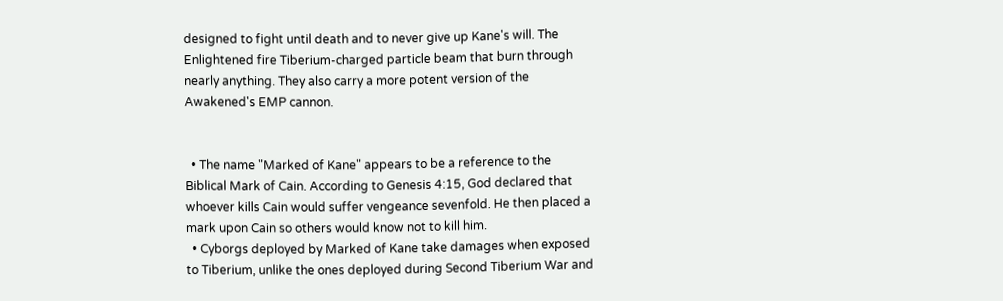designed to fight until death and to never give up Kane's will. The Enlightened fire Tiberium-charged particle beam that burn through nearly anything. They also carry a more potent version of the Awakened's EMP cannon.


  • The name "Marked of Kane" appears to be a reference to the Biblical Mark of Cain. According to Genesis 4:15, God declared that whoever kills Cain would suffer vengeance sevenfold. He then placed a mark upon Cain so others would know not to kill him.
  • Cyborgs deployed by Marked of Kane take damages when exposed to Tiberium, unlike the ones deployed during Second Tiberium War and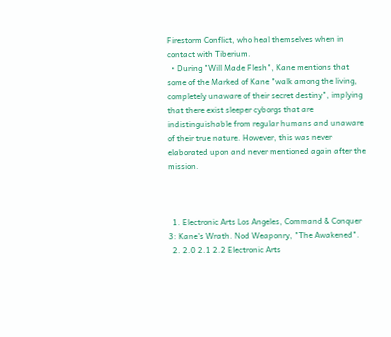Firestorm Conflict, who heal themselves when in contact with Tiberium.
  • During "Will Made Flesh", Kane mentions that some of the Marked of Kane "walk among the living, completely unaware of their secret destiny", implying that there exist sleeper cyborgs that are indistinguishable from regular humans and unaware of their true nature. However, this was never elaborated upon and never mentioned again after the mission.



  1. Electronic Arts Los Angeles, Command & Conquer 3: Kane's Wrath. Nod Weaponry, "The Awakened".
  2. 2.0 2.1 2.2 Electronic Arts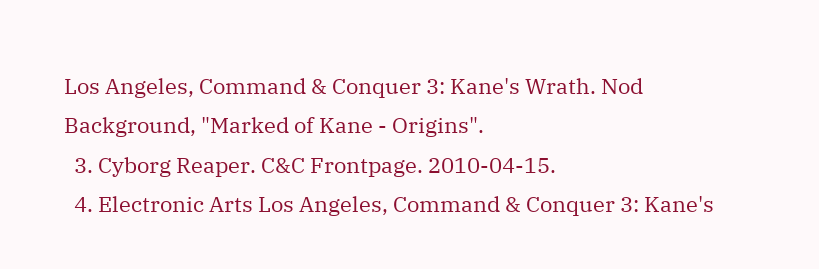Los Angeles, Command & Conquer 3: Kane's Wrath. Nod Background, "Marked of Kane - Origins".
  3. Cyborg Reaper. C&C Frontpage. 2010-04-15.
  4. Electronic Arts Los Angeles, Command & Conquer 3: Kane's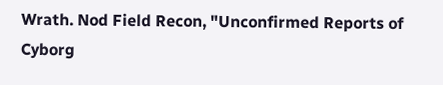Wrath. Nod Field Recon, "Unconfirmed Reports of Cyborg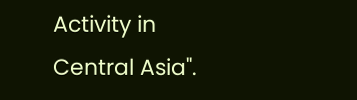Activity in Central Asia".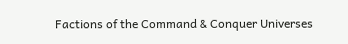Factions of the Command & Conquer Universes